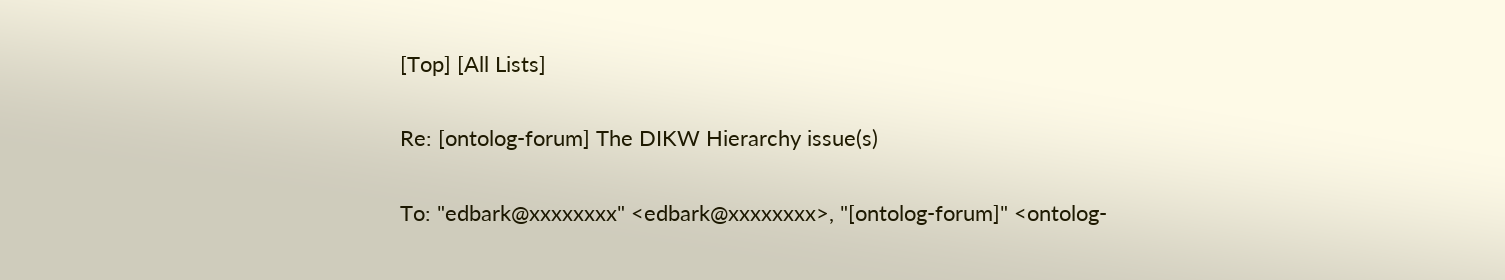[Top] [All Lists]

Re: [ontolog-forum] The DIKW Hierarchy issue(s)

To: "edbark@xxxxxxxx" <edbark@xxxxxxxx>, "[ontolog-forum]" <ontolog-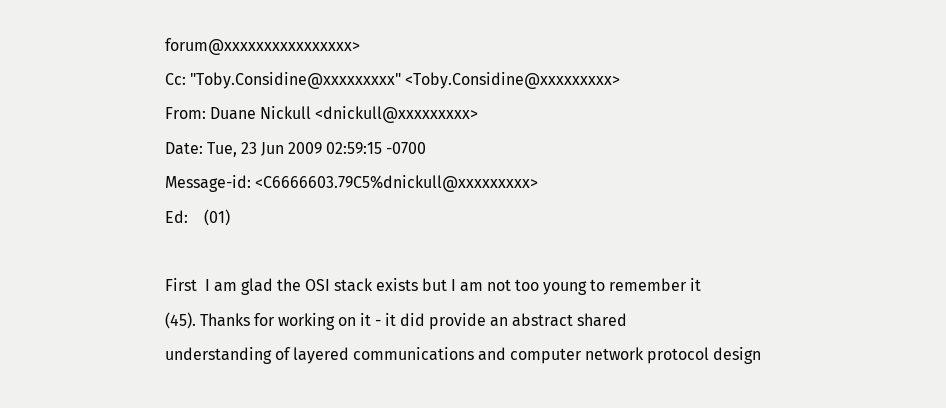forum@xxxxxxxxxxxxxxxx>
Cc: "Toby.Considine@xxxxxxxxx" <Toby.Considine@xxxxxxxxx>
From: Duane Nickull <dnickull@xxxxxxxxx>
Date: Tue, 23 Jun 2009 02:59:15 -0700
Message-id: <C6666603.79C5%dnickull@xxxxxxxxx>
Ed:    (01)

First  I am glad the OSI stack exists but I am not too young to remember it
(45). Thanks for working on it - it did provide an abstract shared
understanding of layered communications and computer network protocol design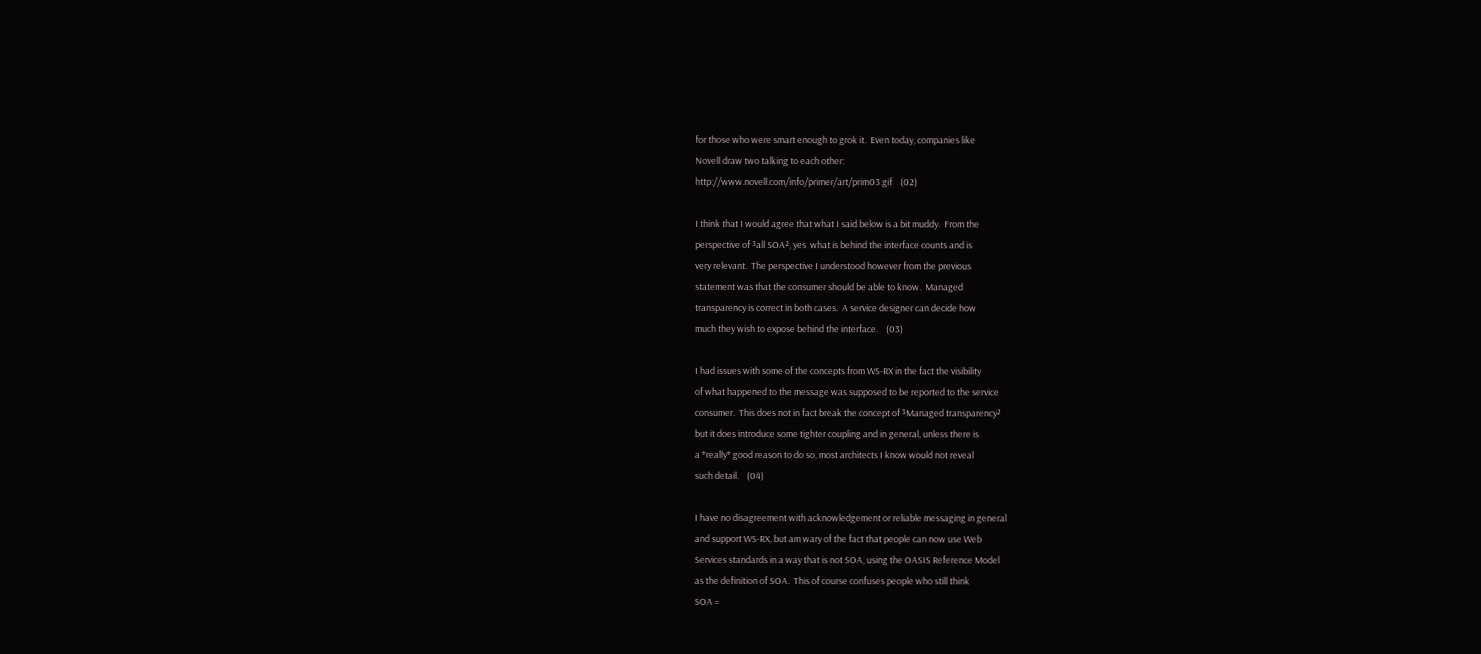for those who were smart enough to grok it.  Even today, companies like
Novell draw two talking to each other:
http://www.novell.com/info/primer/art/prim03.gif    (02)

I think that I would agree that what I said below is a bit muddy.  From the
perspective of ³all SOA², yes  what is behind the interface counts and is
very relevant.  The perspective I understood however from the previous
statement was that the consumer should be able to know.  Managed
transparency is correct in both cases.  A service designer can decide how
much they wish to expose behind the interface.    (03)

I had issues with some of the concepts from WS-RX in the fact the visibility
of what happened to the message was supposed to be reported to the service
consumer.  This does not in fact break the concept of ³Managed transparency²
but it does introduce some tighter coupling and in general, unless there is
a *really* good reason to do so, most architects I know would not reveal
such detail.    (04)

I have no disagreement with acknowledgement or reliable messaging in general
and support WS-RX, but am wary of the fact that people can now use Web
Services standards in a way that is not SOA, using the OASIS Reference Model
as the definition of SOA.  This of course confuses people who still think
SOA =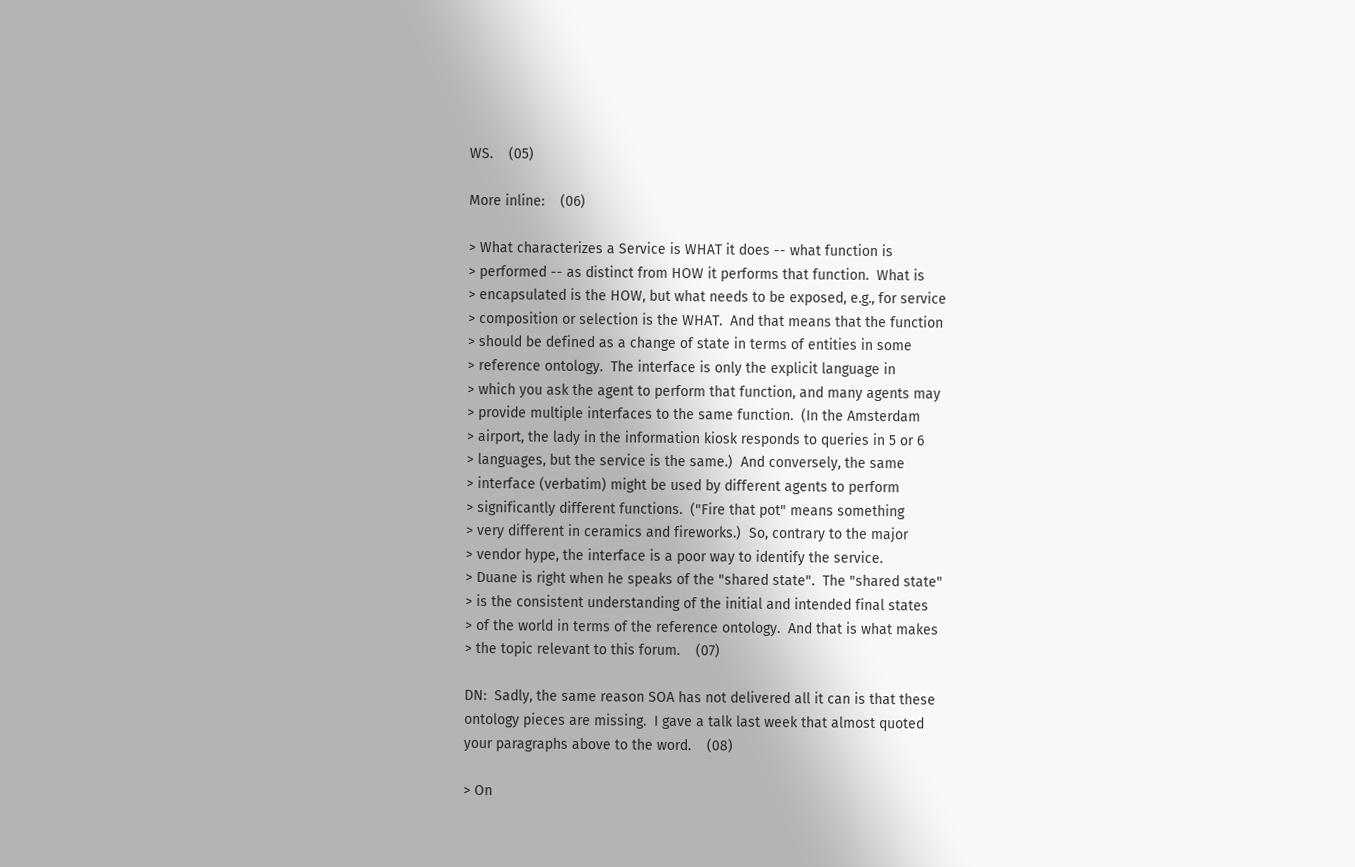WS.    (05)

More inline:    (06)

> What characterizes a Service is WHAT it does -- what function is
> performed -- as distinct from HOW it performs that function.  What is
> encapsulated is the HOW, but what needs to be exposed, e.g., for service
> composition or selection is the WHAT.  And that means that the function
> should be defined as a change of state in terms of entities in some
> reference ontology.  The interface is only the explicit language in
> which you ask the agent to perform that function, and many agents may
> provide multiple interfaces to the same function.  (In the Amsterdam
> airport, the lady in the information kiosk responds to queries in 5 or 6
> languages, but the service is the same.)  And conversely, the same
> interface (verbatim) might be used by different agents to perform
> significantly different functions.  ("Fire that pot" means something
> very different in ceramics and fireworks.)  So, contrary to the major
> vendor hype, the interface is a poor way to identify the service.
> Duane is right when he speaks of the "shared state".  The "shared state"
> is the consistent understanding of the initial and intended final states
> of the world in terms of the reference ontology.  And that is what makes
> the topic relevant to this forum.    (07)

DN:  Sadly, the same reason SOA has not delivered all it can is that these
ontology pieces are missing.  I gave a talk last week that almost quoted
your paragraphs above to the word.    (08)

> On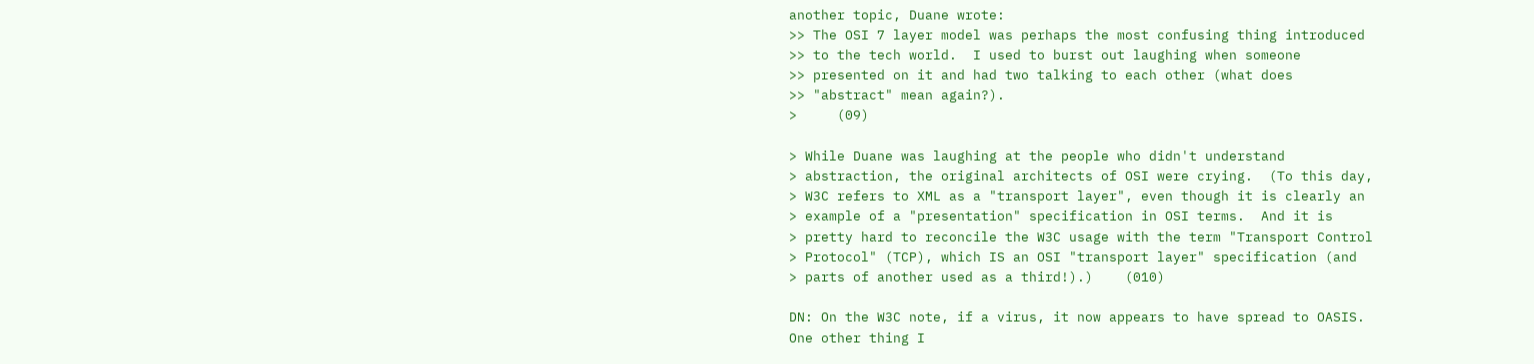another topic, Duane wrote:
>> The OSI 7 layer model was perhaps the most confusing thing introduced
>> to the tech world.  I used to burst out laughing when someone
>> presented on it and had two talking to each other (what does
>> "abstract" mean again?).
>     (09)

> While Duane was laughing at the people who didn't understand
> abstraction, the original architects of OSI were crying.  (To this day,
> W3C refers to XML as a "transport layer", even though it is clearly an
> example of a "presentation" specification in OSI terms.  And it is
> pretty hard to reconcile the W3C usage with the term "Transport Control
> Protocol" (TCP), which IS an OSI "transport layer" specification (and
> parts of another used as a third!).)    (010)

DN: On the W3C note, if a virus, it now appears to have spread to OASIS.
One other thing I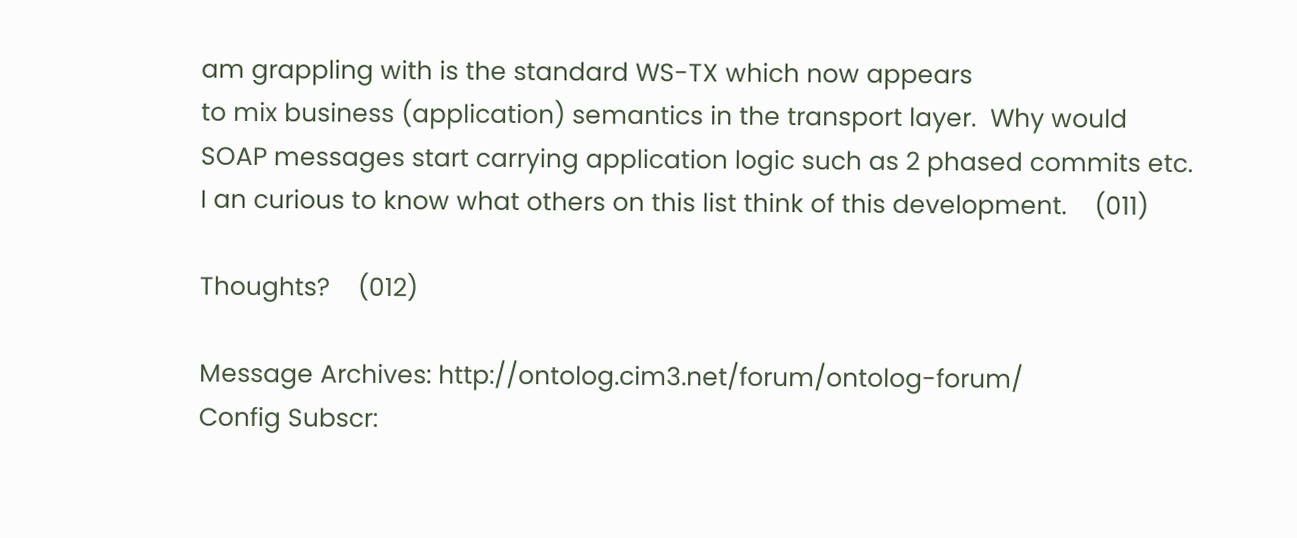am grappling with is the standard WS-TX which now appears
to mix business (application) semantics in the transport layer.  Why would
SOAP messages start carrying application logic such as 2 phased commits etc.
I an curious to know what others on this list think of this development.    (011)

Thoughts?    (012)

Message Archives: http://ontolog.cim3.net/forum/ontolog-forum/
Config Subscr: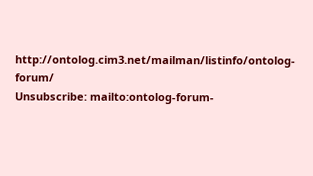http://ontolog.cim3.net/mailman/listinfo/ontolog-forum/
Unsubscribe: mailto:ontolog-forum-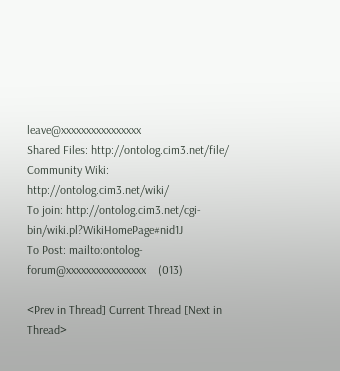leave@xxxxxxxxxxxxxxxx
Shared Files: http://ontolog.cim3.net/file/
Community Wiki: http://ontolog.cim3.net/wiki/
To join: http://ontolog.cim3.net/cgi-bin/wiki.pl?WikiHomePage#nid1J
To Post: mailto:ontolog-forum@xxxxxxxxxxxxxxxx    (013)

<Prev in Thread] Current Thread [Next in Thread>